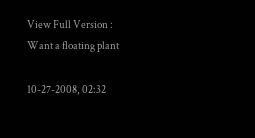View Full Version : Want a floating plant

10-27-2008, 02:32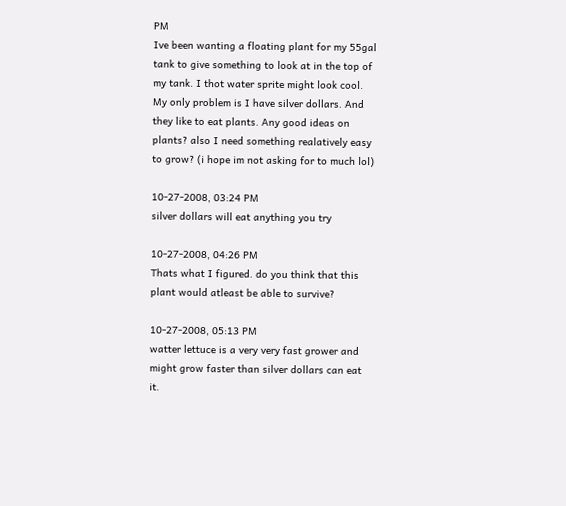PM
Ive been wanting a floating plant for my 55gal tank to give something to look at in the top of my tank. I thot water sprite might look cool. My only problem is I have silver dollars. And they like to eat plants. Any good ideas on plants? also I need something realatively easy to grow? (i hope im not asking for to much lol)

10-27-2008, 03:24 PM
silver dollars will eat anything you try

10-27-2008, 04:26 PM
Thats what I figured. do you think that this plant would atleast be able to survive?

10-27-2008, 05:13 PM
watter lettuce is a very very fast grower and might grow faster than silver dollars can eat it.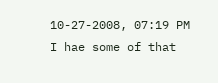10-27-2008, 07:19 PM
I hae some of that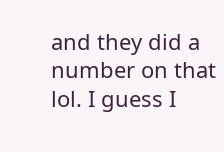and they did a number on that lol. I guess I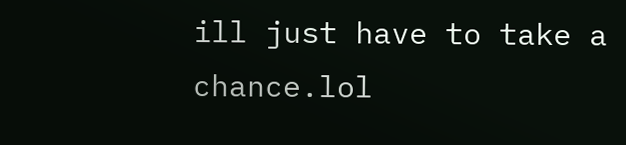ill just have to take a chance.lol